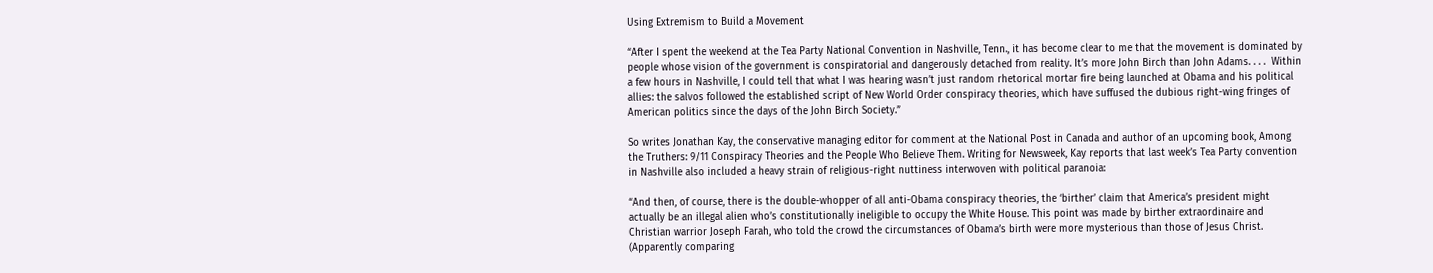Using Extremism to Build a Movement

“After I spent the weekend at the Tea Party National Convention in Nashville, Tenn., it has become clear to me that the movement is dominated by people whose vision of the government is conspiratorial and dangerously detached from reality. It’s more John Birch than John Adams. . . .  Within a few hours in Nashville, I could tell that what I was hearing wasn’t just random rhetorical mortar fire being launched at Obama and his political allies: the salvos followed the established script of New World Order conspiracy theories, which have suffused the dubious right-wing fringes of American politics since the days of the John Birch Society.”

So writes Jonathan Kay, the conservative managing editor for comment at the National Post in Canada and author of an upcoming book, Among the Truthers: 9/11 Conspiracy Theories and the People Who Believe Them. Writing for Newsweek, Kay reports that last week’s Tea Party convention in Nashville also included a heavy strain of religious-right nuttiness interwoven with political paranoia:

“And then, of course, there is the double-whopper of all anti-Obama conspiracy theories, the ‘birther’ claim that America’s president might actually be an illegal alien who’s constitutionally ineligible to occupy the White House. This point was made by birther extraordinaire and Christian warrior Joseph Farah, who told the crowd the circumstances of Obama’s birth were more mysterious than those of Jesus Christ. (Apparently comparing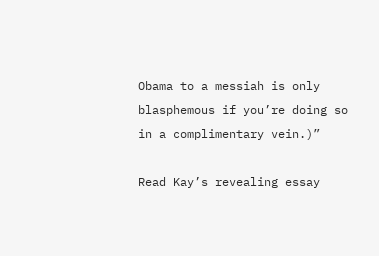Obama to a messiah is only blasphemous if you’re doing so in a complimentary vein.)”

Read Kay’s revealing essay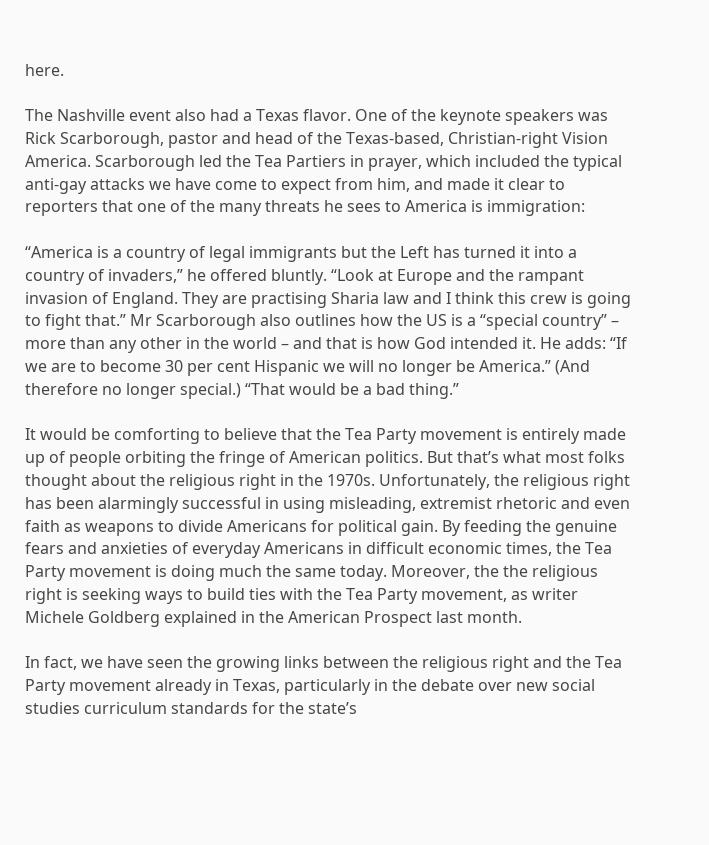here.

The Nashville event also had a Texas flavor. One of the keynote speakers was Rick Scarborough, pastor and head of the Texas-based, Christian-right Vision America. Scarborough led the Tea Partiers in prayer, which included the typical anti-gay attacks we have come to expect from him, and made it clear to reporters that one of the many threats he sees to America is immigration:

“America is a country of legal immigrants but the Left has turned it into a country of invaders,” he offered bluntly. “Look at Europe and the rampant invasion of England. They are practising Sharia law and I think this crew is going to fight that.” Mr Scarborough also outlines how the US is a “special country” – more than any other in the world – and that is how God intended it. He adds: “If we are to become 30 per cent Hispanic we will no longer be America.” (And therefore no longer special.) “That would be a bad thing.”

It would be comforting to believe that the Tea Party movement is entirely made up of people orbiting the fringe of American politics. But that’s what most folks thought about the religious right in the 1970s. Unfortunately, the religious right has been alarmingly successful in using misleading, extremist rhetoric and even faith as weapons to divide Americans for political gain. By feeding the genuine fears and anxieties of everyday Americans in difficult economic times, the Tea Party movement is doing much the same today. Moreover, the the religious right is seeking ways to build ties with the Tea Party movement, as writer Michele Goldberg explained in the American Prospect last month.

In fact, we have seen the growing links between the religious right and the Tea Party movement already in Texas, particularly in the debate over new social studies curriculum standards for the state’s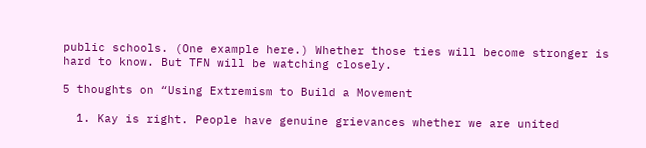public schools. (One example here.) Whether those ties will become stronger is hard to know. But TFN will be watching closely.

5 thoughts on “Using Extremism to Build a Movement

  1. Kay is right. People have genuine grievances whether we are united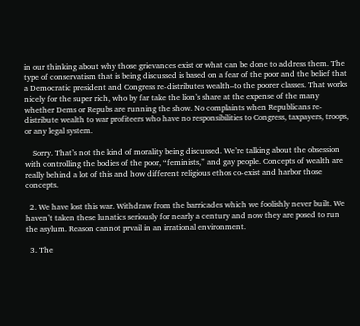in our thinking about why those grievances exist or what can be done to address them. The type of conservatism that is being discussed is based on a fear of the poor and the belief that a Democratic president and Congress re-distributes wealth–to the poorer classes. That works nicely for the super rich, who by far take the lion’s share at the expense of the many whether Dems or Repubs are running the show. No complaints when Republicans re-distribute wealth to war profiteers who have no responsibilities to Congress, taxpayers, troops, or any legal system.

    Sorry. That’s not the kind of morality being discussed. We’re talking about the obsession with controlling the bodies of the poor, “feminists,” and gay people. Concepts of wealth are really behind a lot of this and how different religious ethos co-exist and harbor those concepts.

  2. We have lost this war. Withdraw from the barricades which we foolishly never built. We haven’t taken these lunatics seriously for nearly a century and now they are posed to run the asylum. Reason cannot prvail in an irrational environment.

  3. The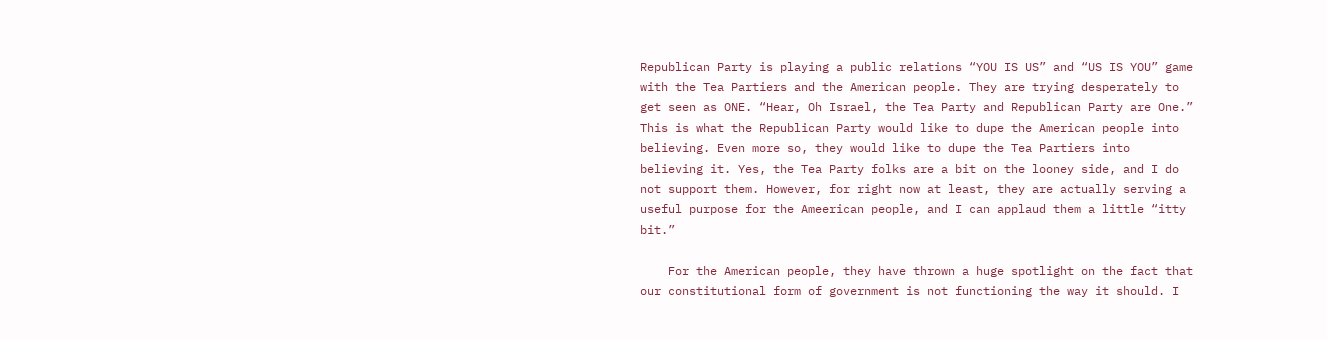Republican Party is playing a public relations “YOU IS US” and “US IS YOU” game with the Tea Partiers and the American people. They are trying desperately to get seen as ONE. “Hear, Oh Israel, the Tea Party and Republican Party are One.” This is what the Republican Party would like to dupe the American people into believing. Even more so, they would like to dupe the Tea Partiers into believing it. Yes, the Tea Party folks are a bit on the looney side, and I do not support them. However, for right now at least, they are actually serving a useful purpose for the Ameerican people, and I can applaud them a little “itty bit.”

    For the American people, they have thrown a huge spotlight on the fact that our constitutional form of government is not functioning the way it should. I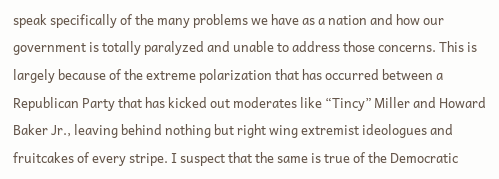speak specifically of the many problems we have as a nation and how our government is totally paralyzed and unable to address those concerns. This is largely because of the extreme polarization that has occurred between a Republican Party that has kicked out moderates like “Tincy” Miller and Howard Baker Jr., leaving behind nothing but right wing extremist ideologues and fruitcakes of every stripe. I suspect that the same is true of the Democratic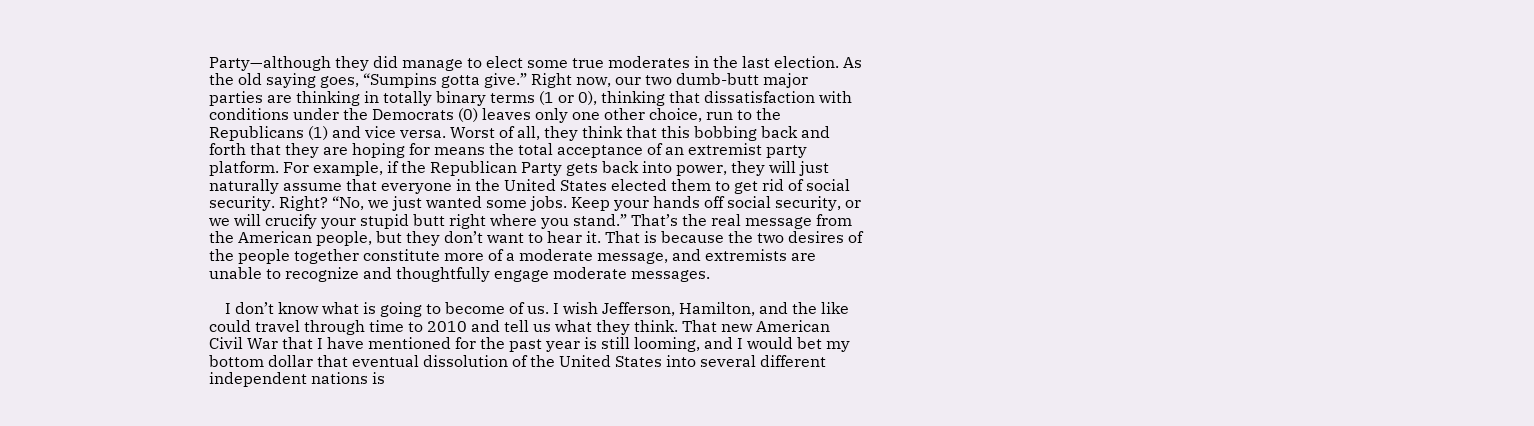Party—although they did manage to elect some true moderates in the last election. As the old saying goes, “Sumpins gotta give.” Right now, our two dumb-butt major parties are thinking in totally binary terms (1 or 0), thinking that dissatisfaction with conditions under the Democrats (0) leaves only one other choice, run to the Republicans (1) and vice versa. Worst of all, they think that this bobbing back and forth that they are hoping for means the total acceptance of an extremist party platform. For example, if the Republican Party gets back into power, they will just naturally assume that everyone in the United States elected them to get rid of social security. Right? “No, we just wanted some jobs. Keep your hands off social security, or we will crucify your stupid butt right where you stand.” That’s the real message from the American people, but they don’t want to hear it. That is because the two desires of the people together constitute more of a moderate message, and extremists are unable to recognize and thoughtfully engage moderate messages.

    I don’t know what is going to become of us. I wish Jefferson, Hamilton, and the like could travel through time to 2010 and tell us what they think. That new American Civil War that I have mentioned for the past year is still looming, and I would bet my bottom dollar that eventual dissolution of the United States into several different independent nations is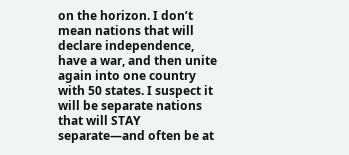on the horizon. I don’t mean nations that will declare independence, have a war, and then unite again into one country with 50 states. I suspect it will be separate nations that will STAY separate—and often be at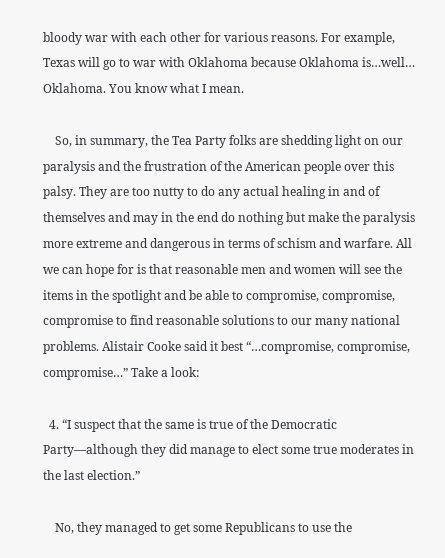bloody war with each other for various reasons. For example, Texas will go to war with Oklahoma because Oklahoma is…well… Oklahoma. You know what I mean.

    So, in summary, the Tea Party folks are shedding light on our paralysis and the frustration of the American people over this palsy. They are too nutty to do any actual healing in and of themselves and may in the end do nothing but make the paralysis more extreme and dangerous in terms of schism and warfare. All we can hope for is that reasonable men and women will see the items in the spotlight and be able to compromise, compromise, compromise to find reasonable solutions to our many national problems. Alistair Cooke said it best “…compromise, compromise, compromise…” Take a look:

  4. “I suspect that the same is true of the Democratic Party—although they did manage to elect some true moderates in the last election.”

    No, they managed to get some Republicans to use the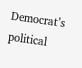Democrat’s political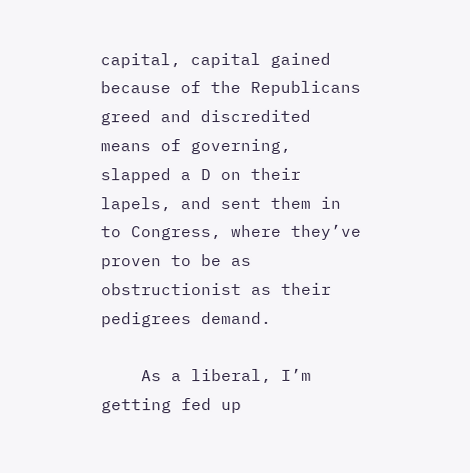capital, capital gained because of the Republicans greed and discredited means of governing, slapped a D on their lapels, and sent them in to Congress, where they’ve proven to be as obstructionist as their pedigrees demand.

    As a liberal, I’m getting fed up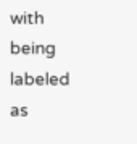with being labeled as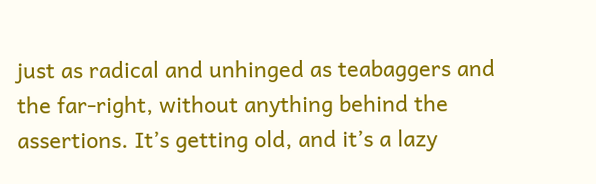just as radical and unhinged as teabaggers and the far-right, without anything behind the assertions. It’s getting old, and it’s a lazy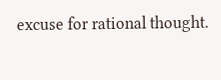excuse for rational thought.